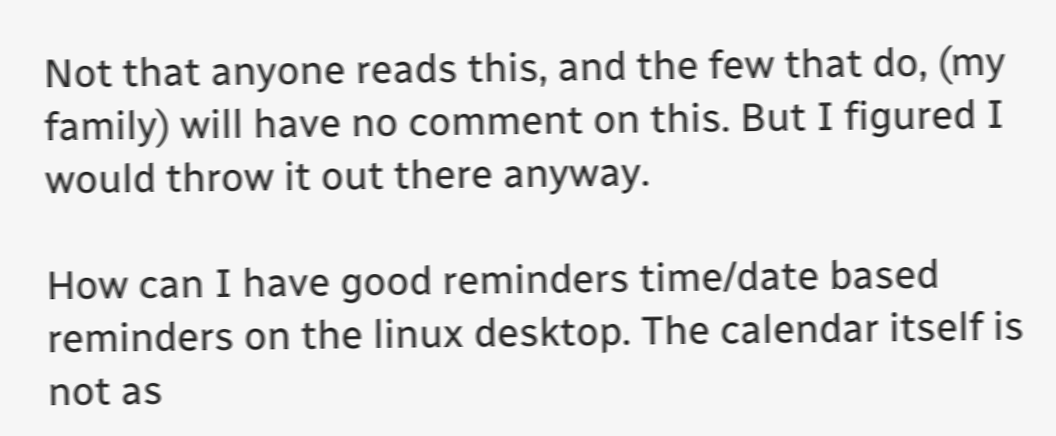Not that anyone reads this, and the few that do, (my family) will have no comment on this. But I figured I would throw it out there anyway.

How can I have good reminders time/date based reminders on the linux desktop. The calendar itself is not as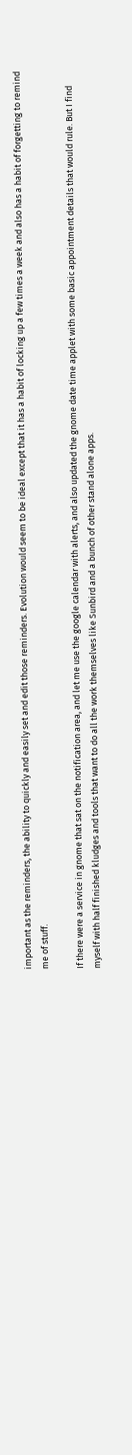important as the reminders, the ability to quickly and easily set and edit those reminders. Evolution would seem to be ideal except that it has a habit of locking up a few times a week and also has a habit of forgetting to remind me of stuff.

If there were a service in gnome that sat on the notification area, and let me use the google calendar with alerts, and also updated the gnome date time applet with some basic appointment details that would rule. But I find myself with half finished kludges and tools that want to do all the work themselves like Sunbird and a bunch of other stand alone apps.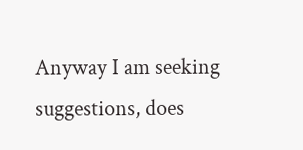Anyway I am seeking suggestions, does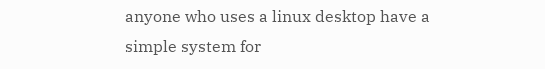anyone who uses a linux desktop have a simple system for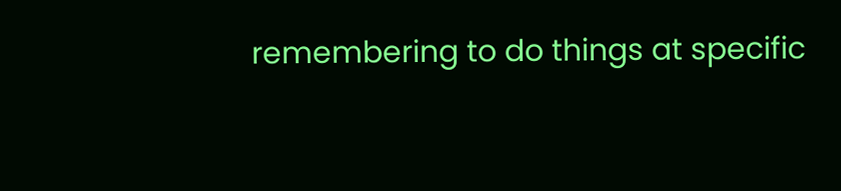remembering to do things at specific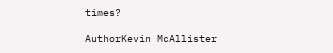times?

AuthorKevin McAllister